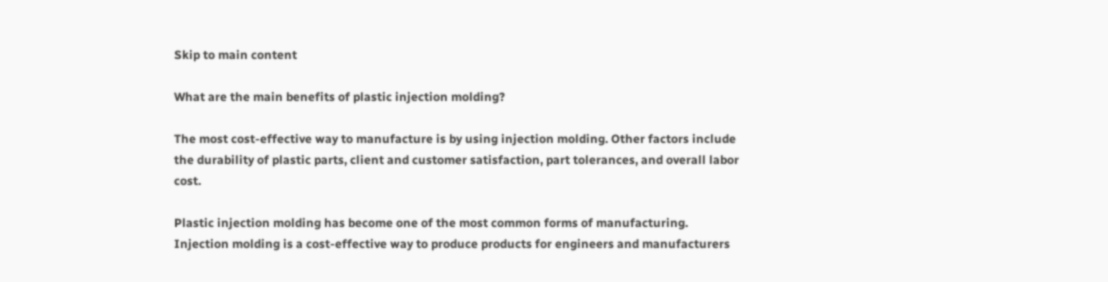Skip to main content

What are the main benefits of plastic injection molding?

The most cost-effective way to manufacture is by using injection molding. Other factors include the durability of plastic parts, client and customer satisfaction, part tolerances, and overall labor cost.

Plastic injection molding has become one of the most common forms of manufacturing. Injection molding is a cost-effective way to produce products for engineers and manufacturers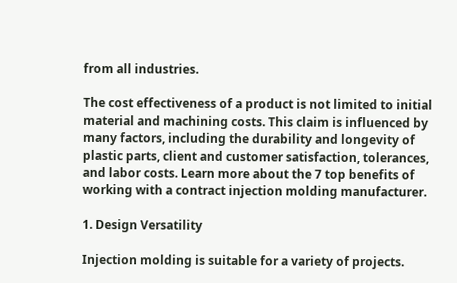from all industries.

The cost effectiveness of a product is not limited to initial material and machining costs. This claim is influenced by many factors, including the durability and longevity of plastic parts, client and customer satisfaction, tolerances, and labor costs. Learn more about the 7 top benefits of working with a contract injection molding manufacturer.

1. Design Versatility

Injection molding is suitable for a variety of projects.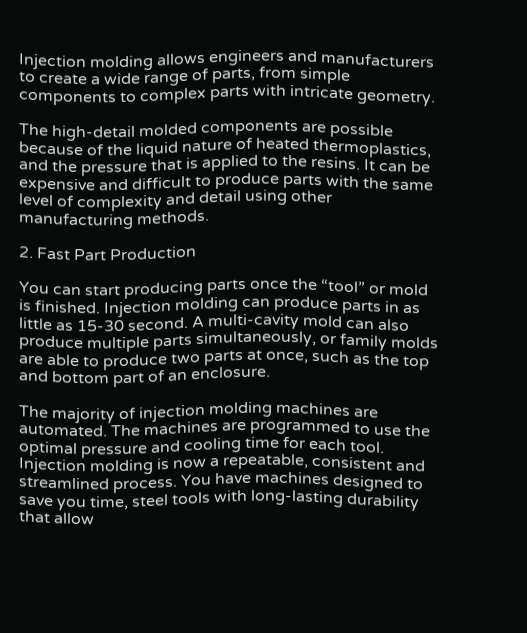Injection molding allows engineers and manufacturers to create a wide range of parts, from simple components to complex parts with intricate geometry.

The high-detail molded components are possible because of the liquid nature of heated thermoplastics, and the pressure that is applied to the resins. It can be expensive and difficult to produce parts with the same level of complexity and detail using other manufacturing methods.

2. Fast Part Production

You can start producing parts once the “tool” or mold is finished. Injection molding can produce parts in as little as 15-30 second. A multi-cavity mold can also produce multiple parts simultaneously, or family molds are able to produce two parts at once, such as the top and bottom part of an enclosure.

The majority of injection molding machines are automated. The machines are programmed to use the optimal pressure and cooling time for each tool. Injection molding is now a repeatable, consistent and streamlined process. You have machines designed to save you time, steel tools with long-lasting durability that allow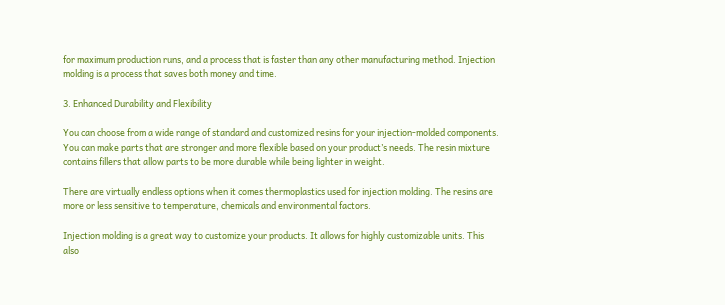for maximum production runs, and a process that is faster than any other manufacturing method. Injection molding is a process that saves both money and time.

3. Enhanced Durability and Flexibility

You can choose from a wide range of standard and customized resins for your injection-molded components. You can make parts that are stronger and more flexible based on your product’s needs. The resin mixture contains fillers that allow parts to be more durable while being lighter in weight.

There are virtually endless options when it comes thermoplastics used for injection molding. The resins are more or less sensitive to temperature, chemicals and environmental factors.

Injection molding is a great way to customize your products. It allows for highly customizable units. This also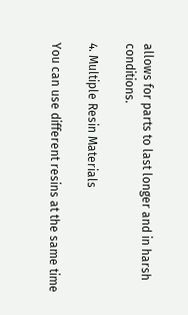allows for parts to last longer and in harsh conditions.

4. Multiple Resin Materials

You can use different resins at the same time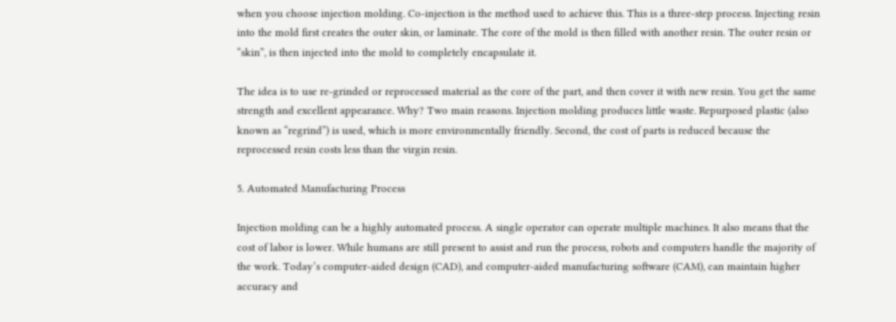when you choose injection molding. Co-injection is the method used to achieve this. This is a three-step process. Injecting resin into the mold first creates the outer skin, or laminate. The core of the mold is then filled with another resin. The outer resin or “skin”, is then injected into the mold to completely encapsulate it.

The idea is to use re-grinded or reprocessed material as the core of the part, and then cover it with new resin. You get the same strength and excellent appearance. Why? Two main reasons. Injection molding produces little waste. Repurposed plastic (also known as “regrind”) is used, which is more environmentally friendly. Second, the cost of parts is reduced because the reprocessed resin costs less than the virgin resin.

5. Automated Manufacturing Process

Injection molding can be a highly automated process. A single operator can operate multiple machines. It also means that the cost of labor is lower. While humans are still present to assist and run the process, robots and computers handle the majority of the work. Today’s computer-aided design (CAD), and computer-aided manufacturing software (CAM), can maintain higher accuracy and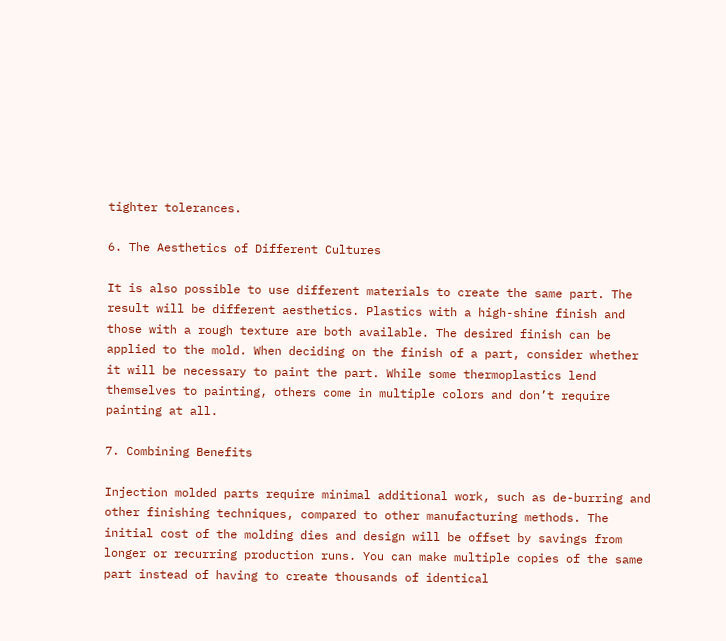tighter tolerances.

6. The Aesthetics of Different Cultures

It is also possible to use different materials to create the same part. The result will be different aesthetics. Plastics with a high-shine finish and those with a rough texture are both available. The desired finish can be applied to the mold. When deciding on the finish of a part, consider whether it will be necessary to paint the part. While some thermoplastics lend themselves to painting, others come in multiple colors and don’t require painting at all.

7. Combining Benefits

Injection molded parts require minimal additional work, such as de-burring and other finishing techniques, compared to other manufacturing methods. The initial cost of the molding dies and design will be offset by savings from longer or recurring production runs. You can make multiple copies of the same part instead of having to create thousands of identical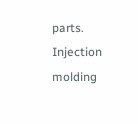parts. Injection molding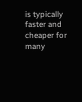is typically faster and cheaper for many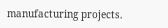manufacturing projects.